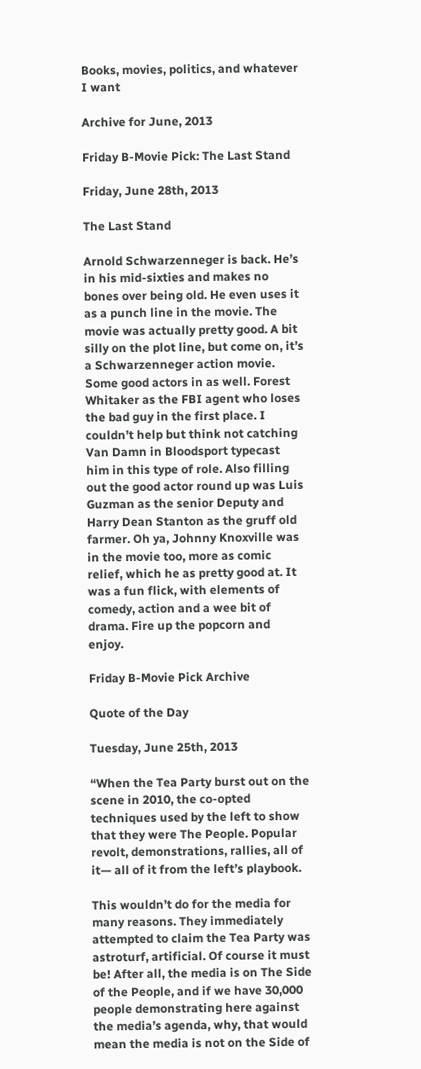Books, movies, politics, and whatever I want

Archive for June, 2013

Friday B-Movie Pick: The Last Stand

Friday, June 28th, 2013

The Last Stand

Arnold Schwarzenneger is back. He’s in his mid-sixties and makes no bones over being old. He even uses it as a punch line in the movie. The movie was actually pretty good. A bit silly on the plot line, but come on, it’s a Schwarzenneger action movie. Some good actors in as well. Forest Whitaker as the FBI agent who loses the bad guy in the first place. I couldn’t help but think not catching Van Damn in Bloodsport typecast him in this type of role. Also filling out the good actor round up was Luis Guzman as the senior Deputy and Harry Dean Stanton as the gruff old farmer. Oh ya, Johnny Knoxville was in the movie too, more as comic relief, which he as pretty good at. It was a fun flick, with elements of comedy, action and a wee bit of drama. Fire up the popcorn and enjoy.

Friday B-Movie Pick Archive

Quote of the Day

Tuesday, June 25th, 2013

“When the Tea Party burst out on the scene in 2010, the co-opted techniques used by the left to show that they were The People. Popular revolt, demonstrations, rallies, all of it— all of it from the left’s playbook.

This wouldn’t do for the media for many reasons. They immediately attempted to claim the Tea Party was astroturf, artificial. Of course it must be! After all, the media is on The Side of the People, and if we have 30,000 people demonstrating here against the media’s agenda, why, that would mean the media is not on the Side of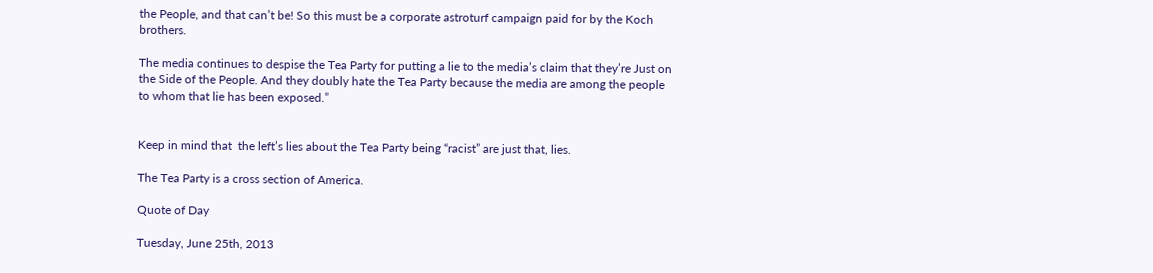the People, and that can’t be! So this must be a corporate astroturf campaign paid for by the Koch brothers.

The media continues to despise the Tea Party for putting a lie to the media’s claim that they’re Just on the Side of the People. And they doubly hate the Tea Party because the media are among the people to whom that lie has been exposed.”


Keep in mind that  the left’s lies about the Tea Party being “racist” are just that, lies.

The Tea Party is a cross section of America.

Quote of Day

Tuesday, June 25th, 2013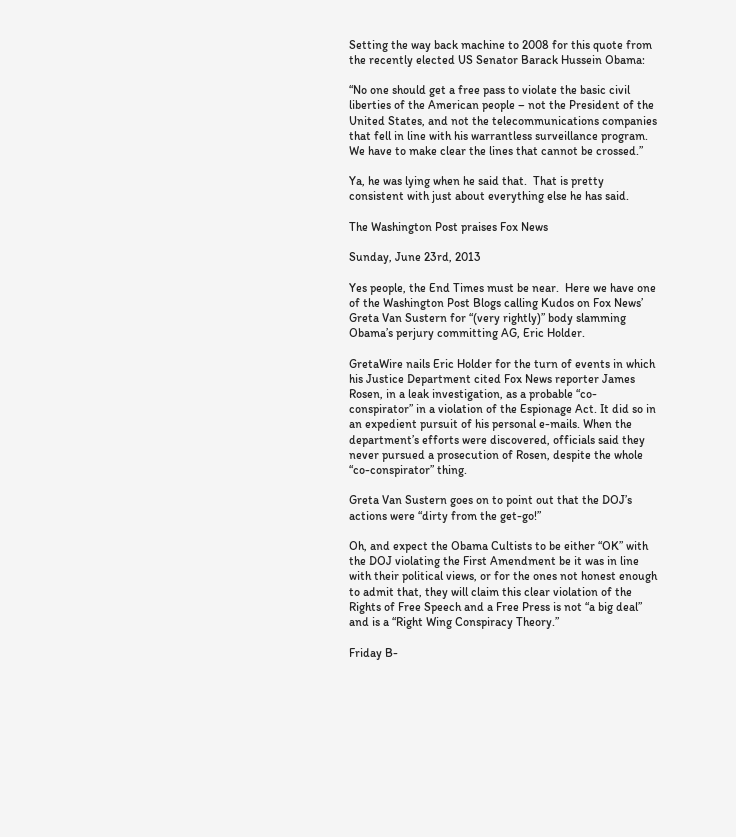Setting the way back machine to 2008 for this quote from the recently elected US Senator Barack Hussein Obama:

“No one should get a free pass to violate the basic civil liberties of the American people – not the President of the United States, and not the telecommunications companies that fell in line with his warrantless surveillance program.  We have to make clear the lines that cannot be crossed.”

Ya, he was lying when he said that.  That is pretty consistent with just about everything else he has said.

The Washington Post praises Fox News

Sunday, June 23rd, 2013

Yes people, the End Times must be near.  Here we have one of the Washington Post Blogs calling Kudos on Fox News’ Greta Van Sustern for “(very rightly)” body slamming Obama’s perjury committing AG, Eric Holder.

GretaWire nails Eric Holder for the turn of events in which his Justice Department cited Fox News reporter James Rosen, in a leak investigation, as a probable “co-conspirator” in a violation of the Espionage Act. It did so in an expedient pursuit of his personal e-mails. When the department’s efforts were discovered, officials said they never pursued a prosecution of Rosen, despite the whole “co-conspirator” thing.

Greta Van Sustern goes on to point out that the DOJ’s actions were “dirty from the get-go!”

Oh, and expect the Obama Cultists to be either “OK” with the DOJ violating the First Amendment be it was in line with their political views, or for the ones not honest enough to admit that, they will claim this clear violation of the Rights of Free Speech and a Free Press is not “a big deal” and is a “Right Wing Conspiracy Theory.”

Friday B-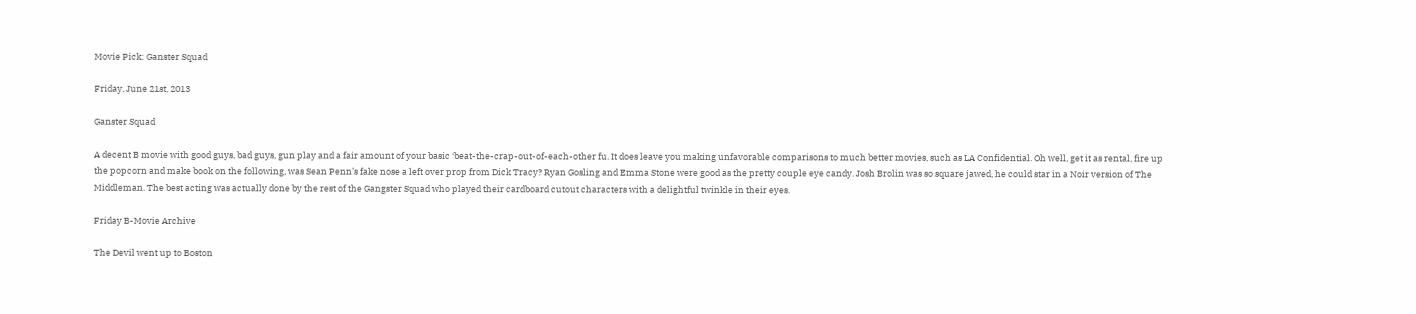Movie Pick: Ganster Squad

Friday, June 21st, 2013

Ganster Squad

A decent B movie with good guys, bad guys, gun play and a fair amount of your basic ‘beat-the-crap-out-of-each-other fu. It does leave you making unfavorable comparisons to much better movies, such as LA Confidential. Oh well, get it as rental, fire up the popcorn and make book on the following, was Sean Penn’s fake nose a left over prop from Dick Tracy? Ryan Gosling and Emma Stone were good as the pretty couple eye candy. Josh Brolin was so square jawed, he could star in a Noir version of The Middleman. The best acting was actually done by the rest of the Gangster Squad who played their cardboard cutout characters with a delightful twinkle in their eyes.

Friday B-Movie Archive

The Devil went up to Boston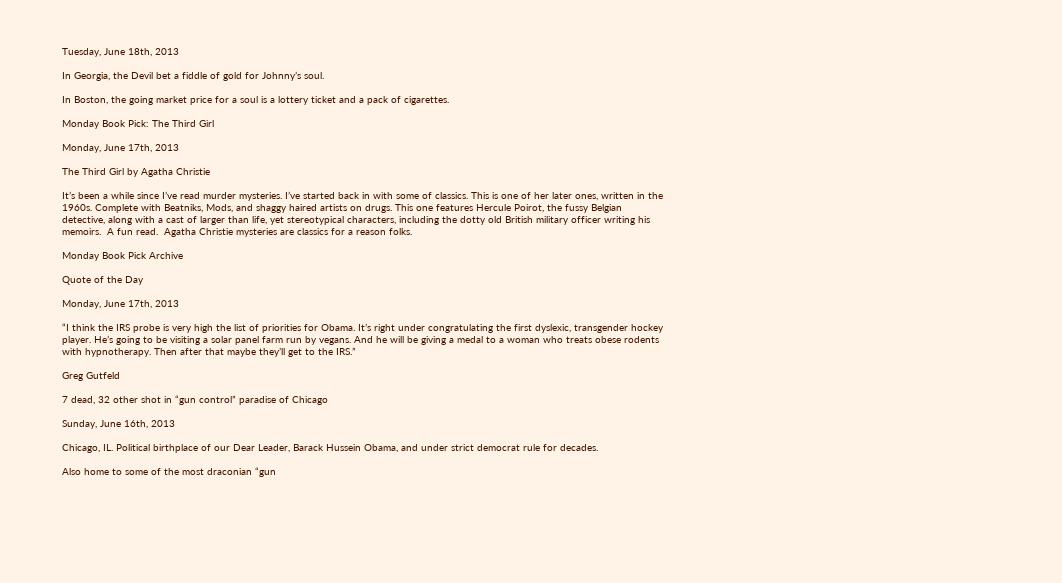Tuesday, June 18th, 2013

In Georgia, the Devil bet a fiddle of gold for Johnny’s soul.

In Boston, the going market price for a soul is a lottery ticket and a pack of cigarettes.

Monday Book Pick: The Third Girl

Monday, June 17th, 2013

The Third Girl by Agatha Christie

It’s been a while since I’ve read murder mysteries. I’ve started back in with some of classics. This is one of her later ones, written in the 1960s. Complete with Beatniks, Mods, and shaggy haired artists on drugs. This one features Hercule Poirot, the fussy Belgian detective, along with a cast of larger than life, yet stereotypical characters, including the dotty old British military officer writing his memoirs.  A fun read.  Agatha Christie mysteries are classics for a reason folks.

Monday Book Pick Archive

Quote of the Day

Monday, June 17th, 2013

“I think the IRS probe is very high the list of priorities for Obama. It’s right under congratulating the first dyslexic, transgender hockey player. He’s going to be visiting a solar panel farm run by vegans. And he will be giving a medal to a woman who treats obese rodents with hypnotherapy. Then after that maybe they’ll get to the IRS.”

Greg Gutfeld

7 dead, 32 other shot in “gun control” paradise of Chicago

Sunday, June 16th, 2013

Chicago, IL. Political birthplace of our Dear Leader, Barack Hussein Obama, and under strict democrat rule for decades.

Also home to some of the most draconian “gun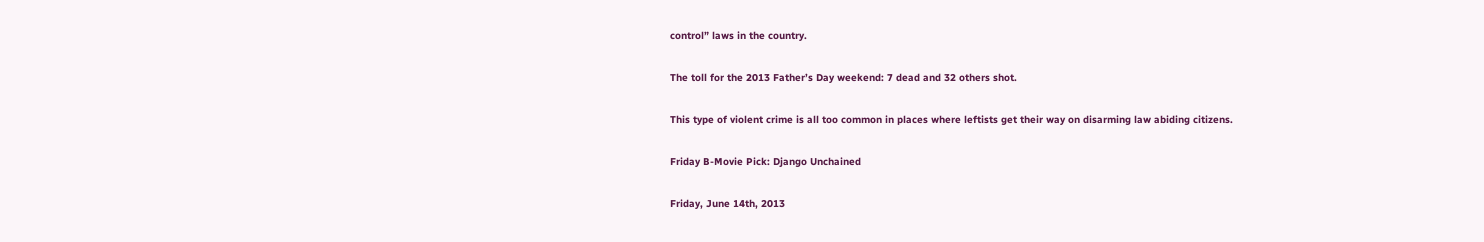control” laws in the country.

The toll for the 2013 Father’s Day weekend: 7 dead and 32 others shot.

This type of violent crime is all too common in places where leftists get their way on disarming law abiding citizens.

Friday B-Movie Pick: Django Unchained

Friday, June 14th, 2013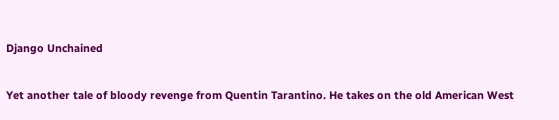Django Unchained

Yet another tale of bloody revenge from Quentin Tarantino. He takes on the old American West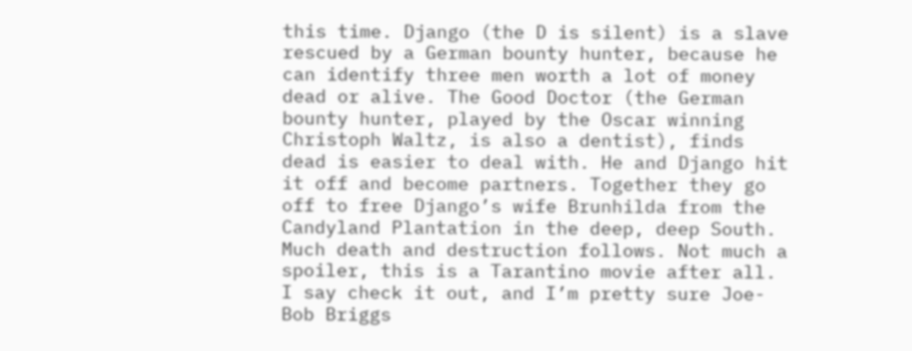this time. Django (the D is silent) is a slave rescued by a German bounty hunter, because he can identify three men worth a lot of money dead or alive. The Good Doctor (the German bounty hunter, played by the Oscar winning Christoph Waltz, is also a dentist), finds dead is easier to deal with. He and Django hit it off and become partners. Together they go off to free Django’s wife Brunhilda from the Candyland Plantation in the deep, deep South. Much death and destruction follows. Not much a spoiler, this is a Tarantino movie after all. I say check it out, and I’m pretty sure Joe-Bob Briggs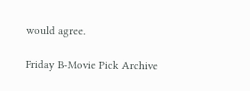would agree.

Friday B-Movie Pick Archive